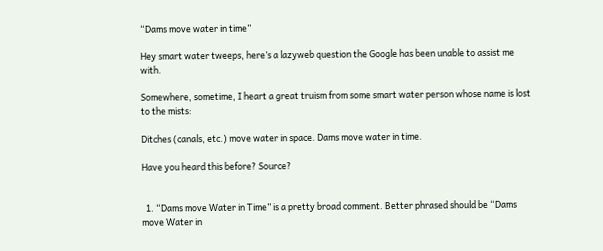“Dams move water in time”

Hey smart water tweeps, here’s a lazyweb question the Google has been unable to assist me with.

Somewhere, sometime, I heart a great truism from some smart water person whose name is lost to the mists:

Ditches (canals, etc.) move water in space. Dams move water in time.

Have you heard this before? Source?


  1. “Dams move Water in Time” is a pretty broad comment. Better phrased should be “Dams move Water in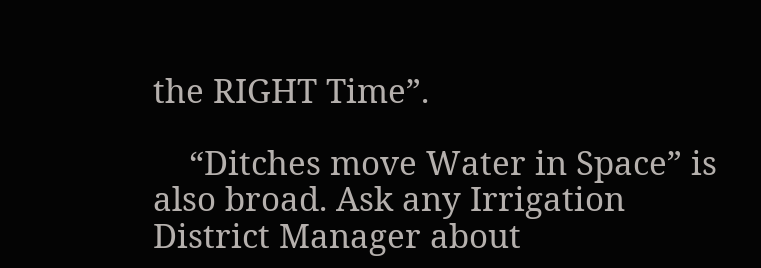the RIGHT Time”.

    “Ditches move Water in Space” is also broad. Ask any Irrigation District Manager about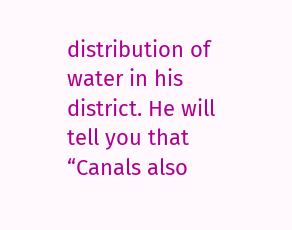distribution of water in his district. He will tell you that “Canals also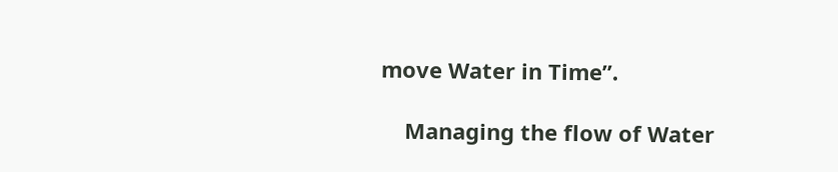move Water in Time”.

    Managing the flow of Water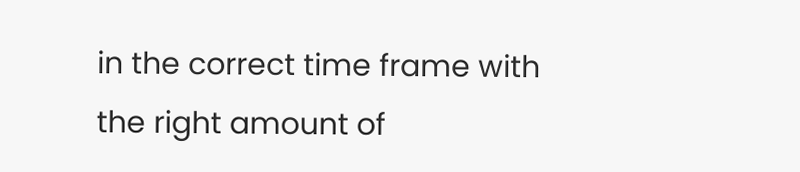in the correct time frame with the right amount of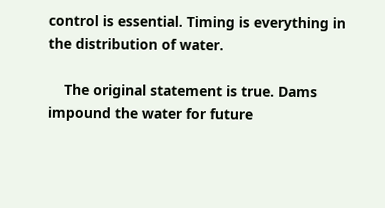control is essential. Timing is everything in the distribution of water.

    The original statement is true. Dams impound the water for future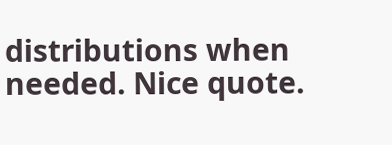distributions when needed. Nice quote.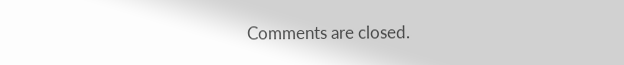Comments are closed.